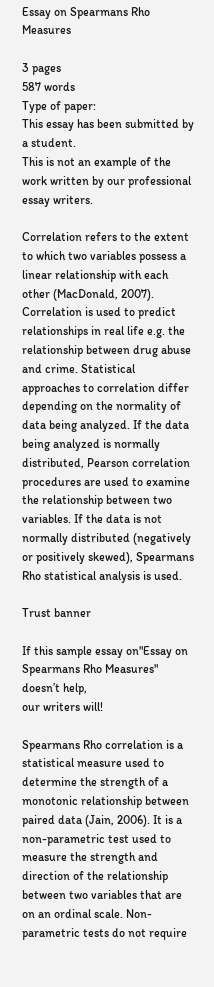Essay on Spearmans Rho Measures

3 pages
587 words
Type of paper:
This essay has been submitted by a student.
This is not an example of the work written by our professional essay writers.

Correlation refers to the extent to which two variables possess a linear relationship with each other (MacDonald, 2007). Correlation is used to predict relationships in real life e.g. the relationship between drug abuse and crime. Statistical approaches to correlation differ depending on the normality of data being analyzed. If the data being analyzed is normally distributed, Pearson correlation procedures are used to examine the relationship between two variables. If the data is not normally distributed (negatively or positively skewed), Spearmans Rho statistical analysis is used.

Trust banner

If this sample essay on"Essay on Spearmans Rho Measures" doesn’t help,
our writers will!

Spearmans Rho correlation is a statistical measure used to determine the strength of a monotonic relationship between paired data (Jain, 2006). It is a non-parametric test used to measure the strength and direction of the relationship between two variables that are on an ordinal scale. Non-parametric tests do not require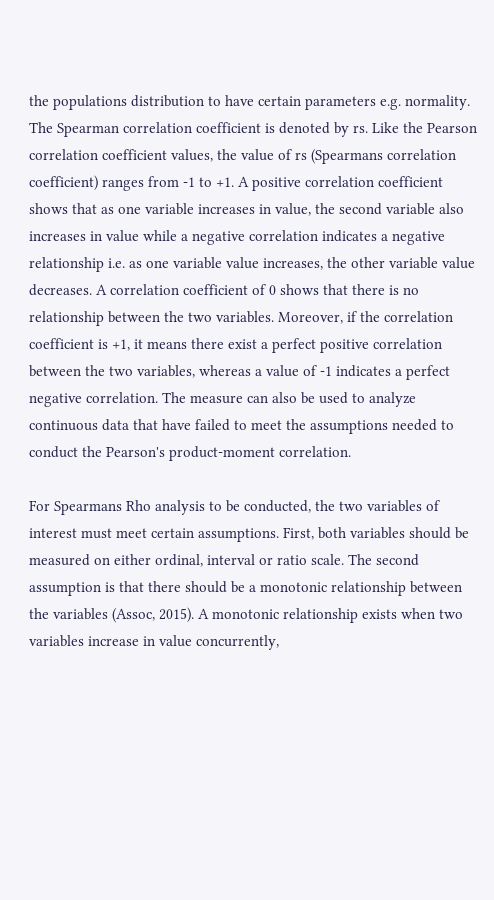the populations distribution to have certain parameters e.g. normality. The Spearman correlation coefficient is denoted by rs. Like the Pearson correlation coefficient values, the value of rs (Spearmans correlation coefficient) ranges from -1 to +1. A positive correlation coefficient shows that as one variable increases in value, the second variable also increases in value while a negative correlation indicates a negative relationship i.e. as one variable value increases, the other variable value decreases. A correlation coefficient of 0 shows that there is no relationship between the two variables. Moreover, if the correlation coefficient is +1, it means there exist a perfect positive correlation between the two variables, whereas a value of -1 indicates a perfect negative correlation. The measure can also be used to analyze continuous data that have failed to meet the assumptions needed to conduct the Pearson's product-moment correlation.

For Spearmans Rho analysis to be conducted, the two variables of interest must meet certain assumptions. First, both variables should be measured on either ordinal, interval or ratio scale. The second assumption is that there should be a monotonic relationship between the variables (Assoc, 2015). A monotonic relationship exists when two variables increase in value concurrently,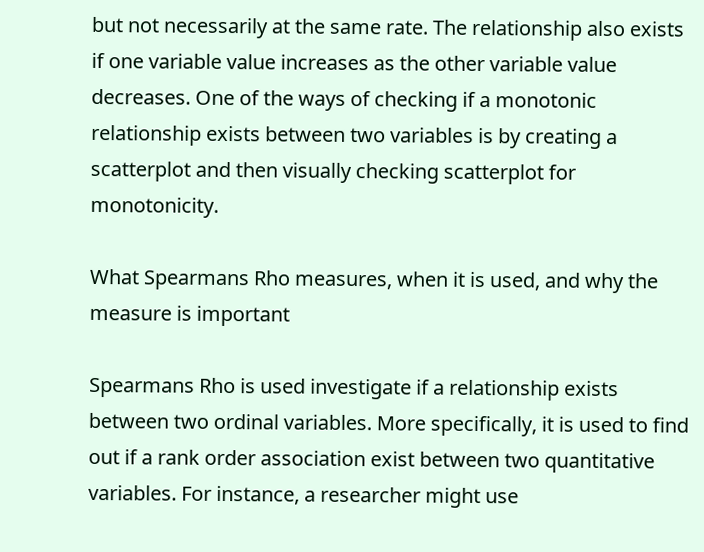but not necessarily at the same rate. The relationship also exists if one variable value increases as the other variable value decreases. One of the ways of checking if a monotonic relationship exists between two variables is by creating a scatterplot and then visually checking scatterplot for monotonicity.

What Spearmans Rho measures, when it is used, and why the measure is important

Spearmans Rho is used investigate if a relationship exists between two ordinal variables. More specifically, it is used to find out if a rank order association exist between two quantitative variables. For instance, a researcher might use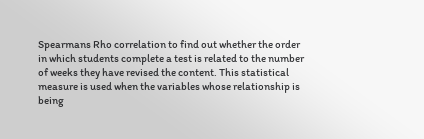Spearmans Rho correlation to find out whether the order in which students complete a test is related to the number of weeks they have revised the content. This statistical measure is used when the variables whose relationship is being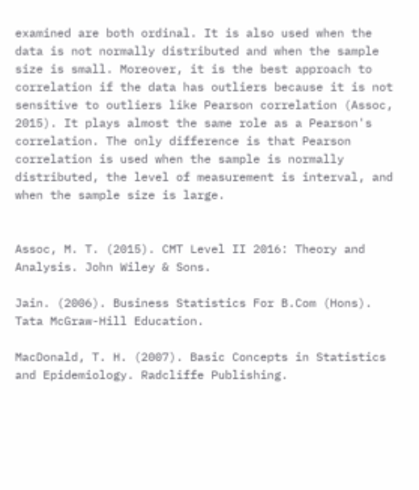examined are both ordinal. It is also used when the data is not normally distributed and when the sample size is small. Moreover, it is the best approach to correlation if the data has outliers because it is not sensitive to outliers like Pearson correlation (Assoc, 2015). It plays almost the same role as a Pearson's correlation. The only difference is that Pearson correlation is used when the sample is normally distributed, the level of measurement is interval, and when the sample size is large.


Assoc, M. T. (2015). CMT Level II 2016: Theory and Analysis. John Wiley & Sons.

Jain. (2006). Business Statistics For B.Com (Hons). Tata McGraw-Hill Education.

MacDonald, T. H. (2007). Basic Concepts in Statistics and Epidemiology. Radcliffe Publishing.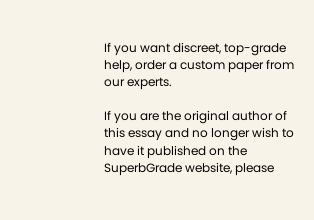If you want discreet, top-grade help, order a custom paper from our experts.

If you are the original author of this essay and no longer wish to have it published on the SuperbGrade website, please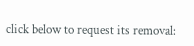click below to request its removal: